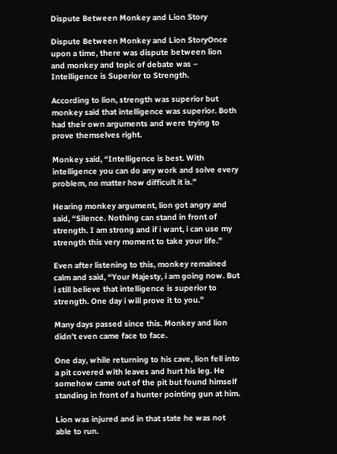Dispute Between Monkey and Lion Story

Dispute Between Monkey and Lion StoryOnce upon a time, there was dispute between lion and monkey and topic of debate was – Intelligence is Superior to Strength.

According to lion, strength was superior but monkey said that intelligence was superior. Both had their own arguments and were trying to prove themselves right.

Monkey said, “Intelligence is best. With intelligence you can do any work and solve every problem, no matter how difficult it is.”

Hearing monkey argument, lion got angry and said, “Silence. Nothing can stand in front of strength. I am strong and if i want, i can use my strength this very moment to take your life.”

Even after listening to this, monkey remained calm and said, “Your Majesty, i am going now. But i still believe that intelligence is superior to strength. One day i will prove it to you.”

Many days passed since this. Monkey and lion didn’t even came face to face.

One day, while returning to his cave, lion fell into a pit covered with leaves and hurt his leg. He somehow came out of the pit but found himself standing in front of a hunter pointing gun at him.

Lion was injured and in that state he was not able to run.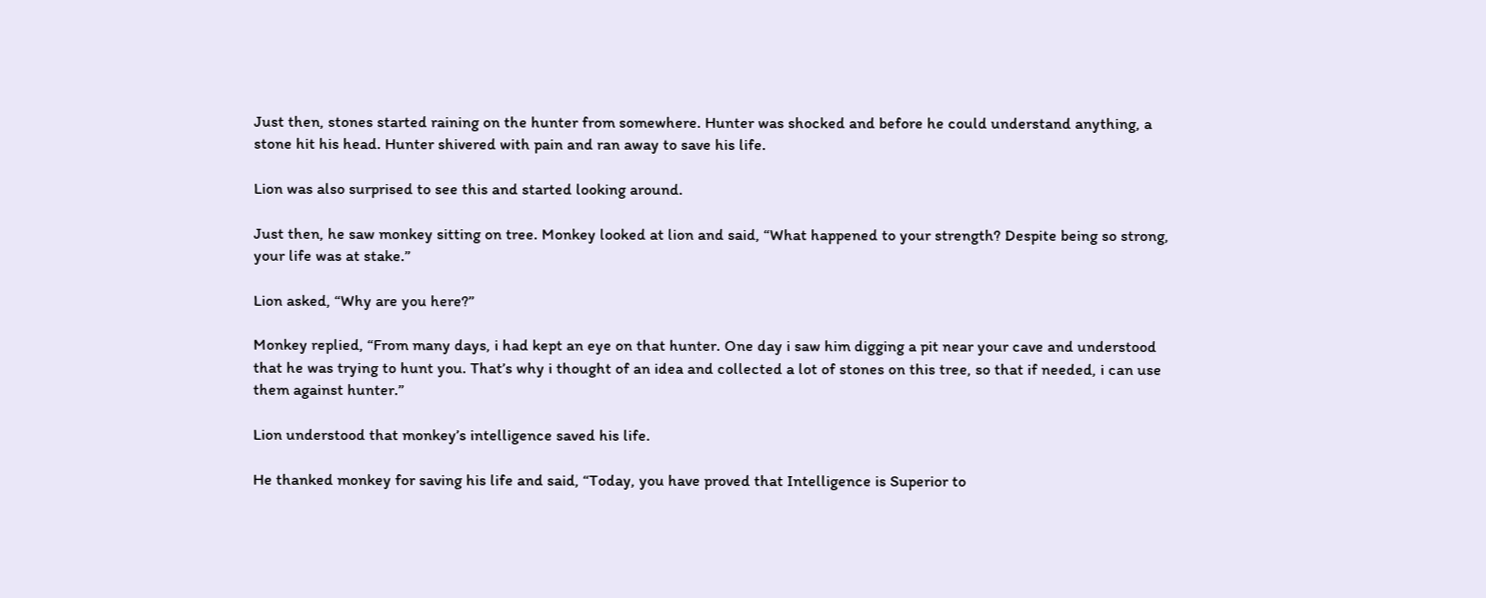Just then, stones started raining on the hunter from somewhere. Hunter was shocked and before he could understand anything, a stone hit his head. Hunter shivered with pain and ran away to save his life.

Lion was also surprised to see this and started looking around.

Just then, he saw monkey sitting on tree. Monkey looked at lion and said, “What happened to your strength? Despite being so strong, your life was at stake.”

Lion asked, “Why are you here?”

Monkey replied, “From many days, i had kept an eye on that hunter. One day i saw him digging a pit near your cave and understood that he was trying to hunt you. That’s why i thought of an idea and collected a lot of stones on this tree, so that if needed, i can use them against hunter.”

Lion understood that monkey’s intelligence saved his life.

He thanked monkey for saving his life and said, “Today, you have proved that Intelligence is Superior to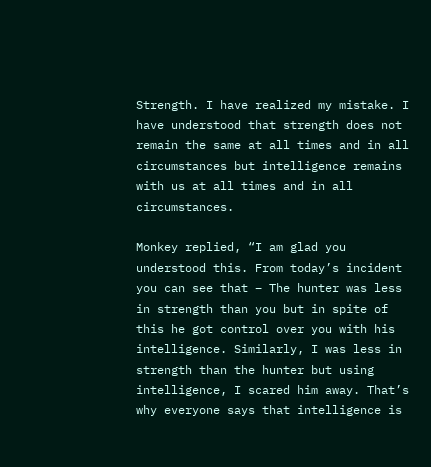Strength. I have realized my mistake. I have understood that strength does not remain the same at all times and in all circumstances but intelligence remains with us at all times and in all circumstances.

Monkey replied, “I am glad you understood this. From today’s incident you can see that – The hunter was less in strength than you but in spite of this he got control over you with his intelligence. Similarly, I was less in strength than the hunter but using intelligence, I scared him away. That’s why everyone says that intelligence is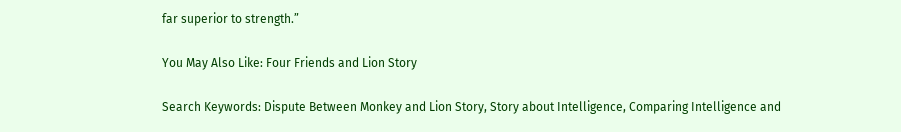far superior to strength.”

You May Also Like: Four Friends and Lion Story

Search Keywords: Dispute Between Monkey and Lion Story, Story about Intelligence, Comparing Intelligence and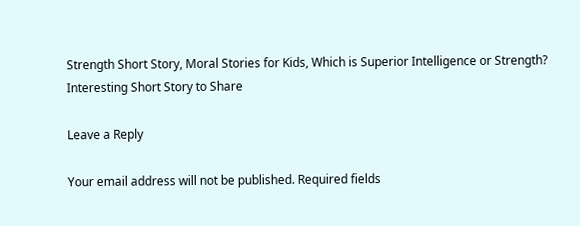Strength Short Story, Moral Stories for Kids, Which is Superior Intelligence or Strength? Interesting Short Story to Share

Leave a Reply

Your email address will not be published. Required fields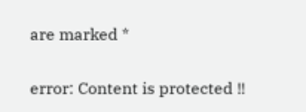are marked *

error: Content is protected !!